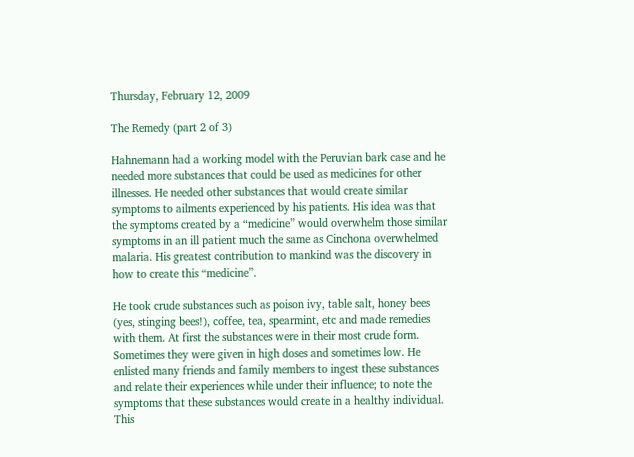Thursday, February 12, 2009

The Remedy (part 2 of 3)

Hahnemann had a working model with the Peruvian bark case and he needed more substances that could be used as medicines for other illnesses. He needed other substances that would create similar symptoms to ailments experienced by his patients. His idea was that the symptoms created by a “medicine” would overwhelm those similar symptoms in an ill patient much the same as Cinchona overwhelmed malaria. His greatest contribution to mankind was the discovery in how to create this “medicine”.

He took crude substances such as poison ivy, table salt, honey bees (yes, stinging bees!), coffee, tea, spearmint, etc and made remedies with them. At first the substances were in their most crude form. Sometimes they were given in high doses and sometimes low. He enlisted many friends and family members to ingest these substances and relate their experiences while under their influence; to note the symptoms that these substances would create in a healthy individual. This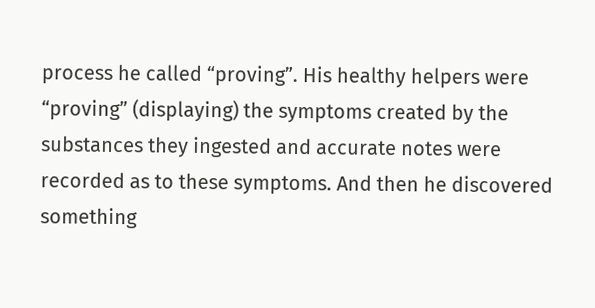process he called “proving”. His healthy helpers were “proving” (displaying) the symptoms created by the substances they ingested and accurate notes were recorded as to these symptoms. And then he discovered something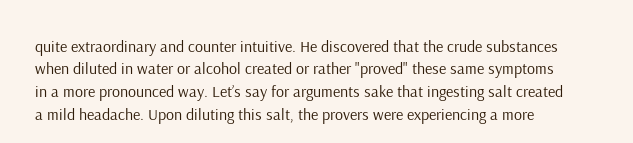quite extraordinary and counter intuitive. He discovered that the crude substances when diluted in water or alcohol created or rather "proved" these same symptoms in a more pronounced way. Let’s say for arguments sake that ingesting salt created a mild headache. Upon diluting this salt, the provers were experiencing a more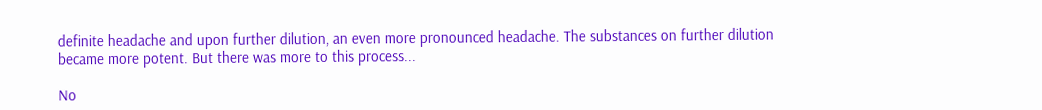definite headache and upon further dilution, an even more pronounced headache. The substances on further dilution became more potent. But there was more to this process...

No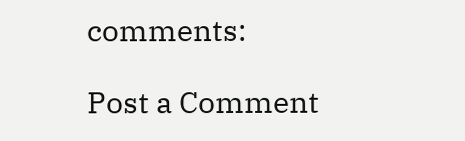comments:

Post a Comment